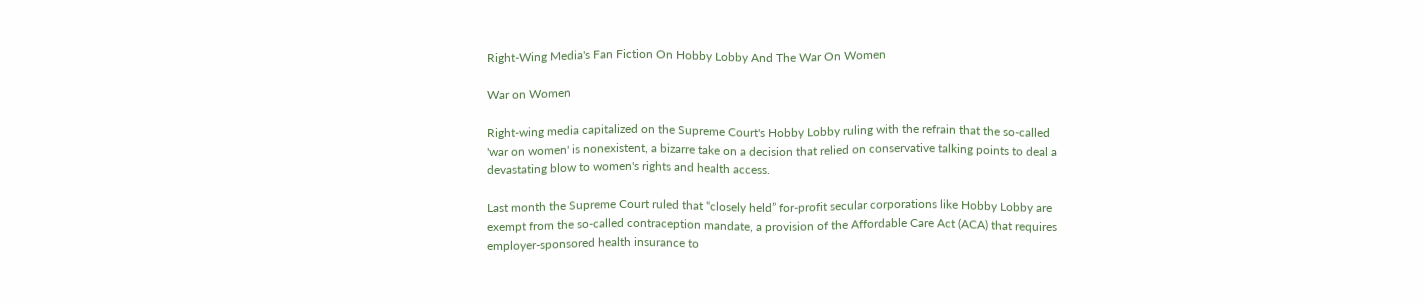Right-Wing Media's Fan Fiction On Hobby Lobby And The War On Women

War on Women

Right-wing media capitalized on the Supreme Court's Hobby Lobby ruling with the refrain that the so-called 'war on women' is nonexistent, a bizarre take on a decision that relied on conservative talking points to deal a devastating blow to women's rights and health access.

Last month the Supreme Court ruled that “closely held” for-profit secular corporations like Hobby Lobby are exempt from the so-called contraception mandate, a provision of the Affordable Care Act (ACA) that requires employer-sponsored health insurance to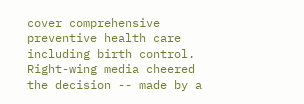cover comprehensive preventive health care including birth control. Right-wing media cheered the decision -- made by a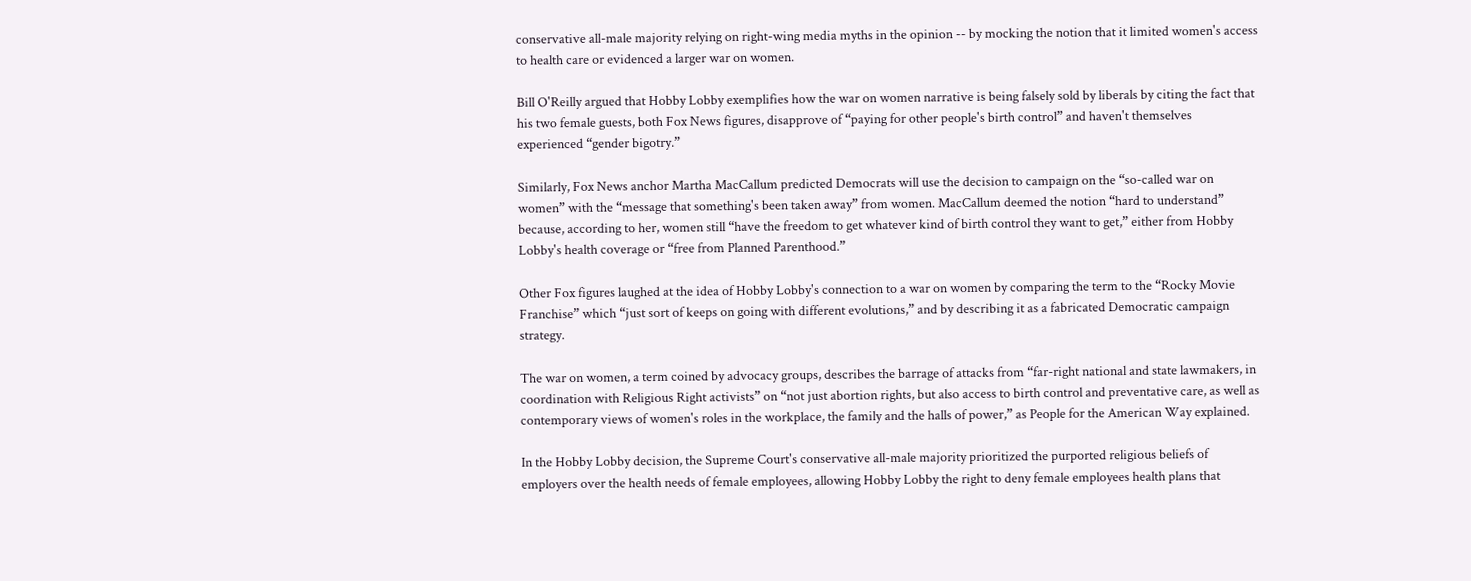conservative all-male majority relying on right-wing media myths in the opinion -- by mocking the notion that it limited women's access to health care or evidenced a larger war on women.

Bill O'Reilly argued that Hobby Lobby exemplifies how the war on women narrative is being falsely sold by liberals by citing the fact that his two female guests, both Fox News figures, disapprove of “paying for other people's birth control” and haven't themselves experienced “gender bigotry.”

Similarly, Fox News anchor Martha MacCallum predicted Democrats will use the decision to campaign on the “so-called war on women” with the “message that something's been taken away” from women. MacCallum deemed the notion “hard to understand” because, according to her, women still “have the freedom to get whatever kind of birth control they want to get,” either from Hobby Lobby's health coverage or “free from Planned Parenthood.”

Other Fox figures laughed at the idea of Hobby Lobby's connection to a war on women by comparing the term to the “Rocky Movie Franchise” which “just sort of keeps on going with different evolutions,” and by describing it as a fabricated Democratic campaign strategy.

The war on women, a term coined by advocacy groups, describes the barrage of attacks from “far-right national and state lawmakers, in coordination with Religious Right activists” on “not just abortion rights, but also access to birth control and preventative care, as well as contemporary views of women's roles in the workplace, the family and the halls of power,” as People for the American Way explained.

In the Hobby Lobby decision, the Supreme Court's conservative all-male majority prioritized the purported religious beliefs of employers over the health needs of female employees, allowing Hobby Lobby the right to deny female employees health plans that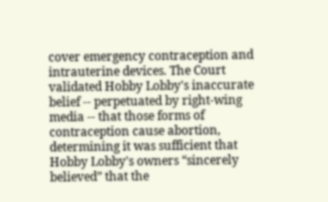cover emergency contraception and intrauterine devices. The Court validated Hobby Lobby's inaccurate belief -- perpetuated by right-wing media -- that those forms of contraception cause abortion, determining it was sufficient that Hobby Lobby's owners “sincerely believed” that the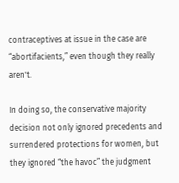contraceptives at issue in the case are “abortifacients,” even though they really aren't.

In doing so, the conservative majority decision not only ignored precedents and surrendered protections for women, but they ignored “the havoc” the judgment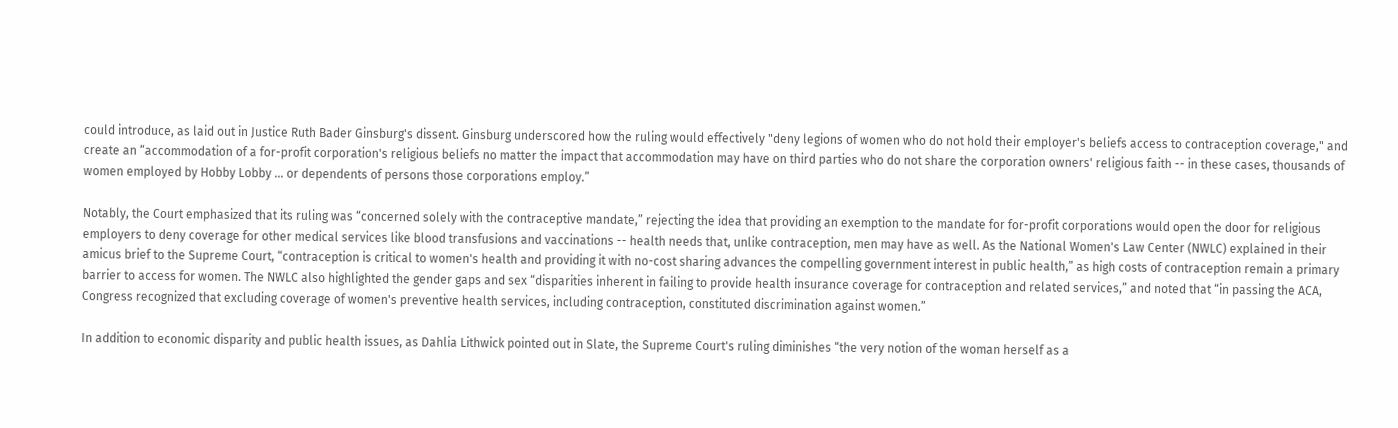could introduce, as laid out in Justice Ruth Bader Ginsburg's dissent. Ginsburg underscored how the ruling would effectively "deny legions of women who do not hold their employer's beliefs access to contraception coverage," and create an “accommodation of a for-profit corporation's religious beliefs no matter the impact that accommodation may have on third parties who do not share the corporation owners' religious faith -- in these cases, thousands of women employed by Hobby Lobby ... or dependents of persons those corporations employ.”

Notably, the Court emphasized that its ruling was “concerned solely with the contraceptive mandate,” rejecting the idea that providing an exemption to the mandate for for-profit corporations would open the door for religious employers to deny coverage for other medical services like blood transfusions and vaccinations -- health needs that, unlike contraception, men may have as well. As the National Women's Law Center (NWLC) explained in their amicus brief to the Supreme Court, “contraception is critical to women's health and providing it with no-cost sharing advances the compelling government interest in public health,” as high costs of contraception remain a primary barrier to access for women. The NWLC also highlighted the gender gaps and sex “disparities inherent in failing to provide health insurance coverage for contraception and related services,” and noted that “in passing the ACA, Congress recognized that excluding coverage of women's preventive health services, including contraception, constituted discrimination against women.”

In addition to economic disparity and public health issues, as Dahlia Lithwick pointed out in Slate, the Supreme Court's ruling diminishes “the very notion of the woman herself as a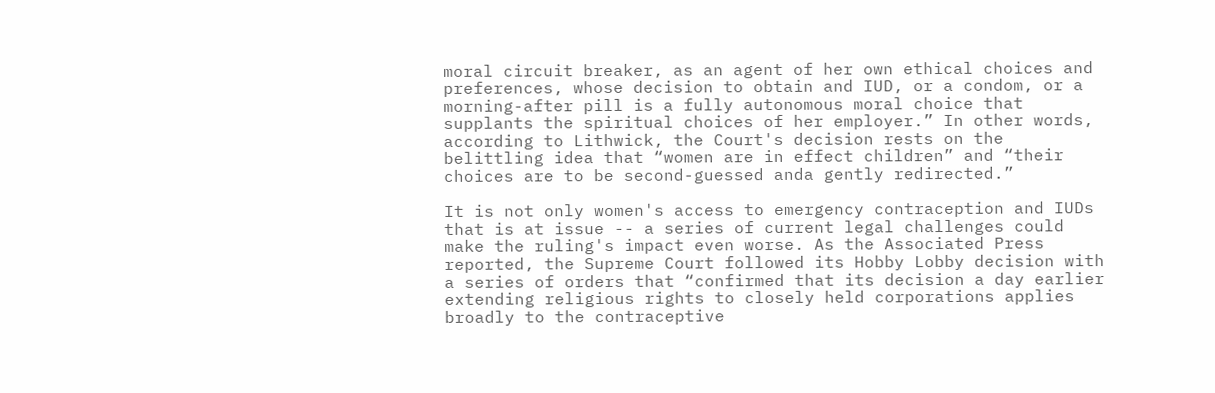moral circuit breaker, as an agent of her own ethical choices and preferences, whose decision to obtain and IUD, or a condom, or a morning-after pill is a fully autonomous moral choice that supplants the spiritual choices of her employer.” In other words, according to Lithwick, the Court's decision rests on the belittling idea that “women are in effect children” and “their choices are to be second-guessed anda gently redirected.”

It is not only women's access to emergency contraception and IUDs that is at issue -- a series of current legal challenges could make the ruling's impact even worse. As the Associated Press reported, the Supreme Court followed its Hobby Lobby decision with a series of orders that “confirmed that its decision a day earlier extending religious rights to closely held corporations applies broadly to the contraceptive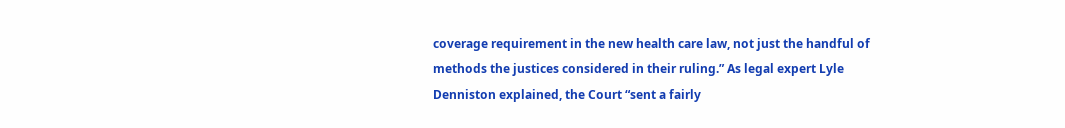coverage requirement in the new health care law, not just the handful of methods the justices considered in their ruling.” As legal expert Lyle Denniston explained, the Court “sent a fairly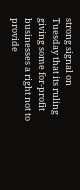strong signal on Tuesday that its ruling giving some for-profit businesses a right not to provide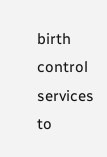birth control services to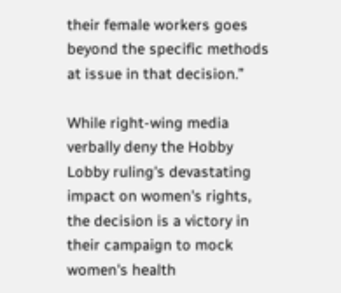their female workers goes beyond the specific methods at issue in that decision.”

While right-wing media verbally deny the Hobby Lobby ruling's devastating impact on women's rights, the decision is a victory in their campaign to mock women's health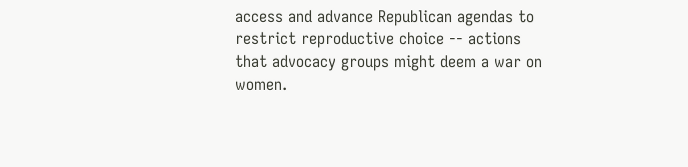access and advance Republican agendas to restrict reproductive choice -- actions that advocacy groups might deem a war on women.